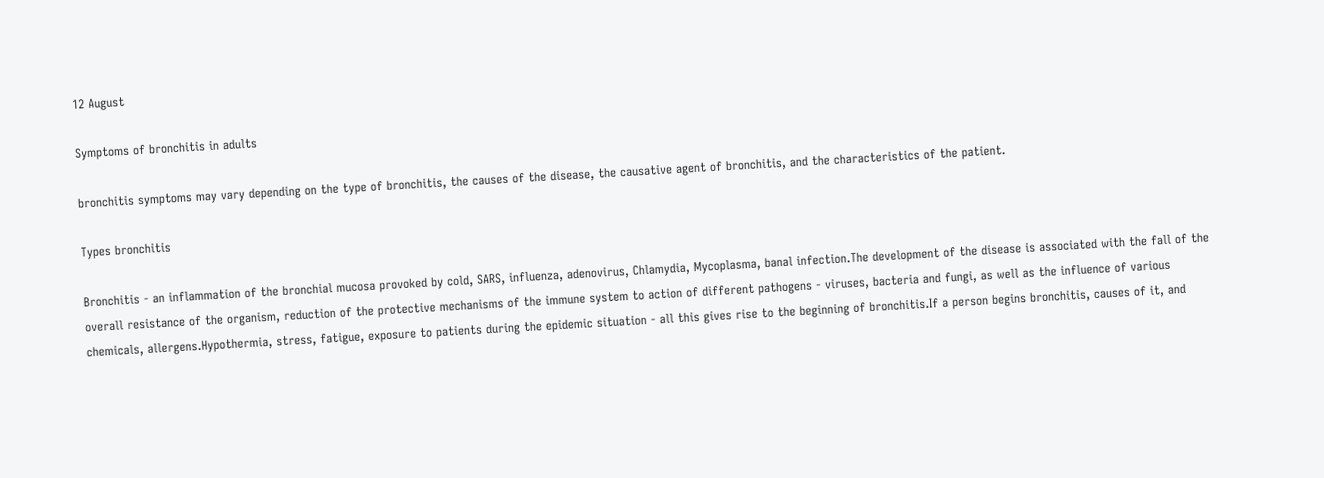12 August

Symptoms of bronchitis in adults

bronchitis symptoms may vary depending on the type of bronchitis, the causes of the disease, the causative agent of bronchitis, and the characteristics of the patient.

Types bronchitis

Bronchitis - an inflammation of the bronchial mucosa provoked by cold, SARS, influenza, adenovirus, Chlamydia, Mycoplasma, banal infection.The development of the disease is associated with the fall of the overall resistance of the organism, reduction of the protective mechanisms of the immune system to action of different pathogens - viruses, bacteria and fungi, as well as the influence of various chemicals, allergens.Hypothermia, stress, fatigue, exposure to patients during the epidemic situation - all this gives rise to the beginning of bronchitis.If a person begins bronchitis, causes of it, and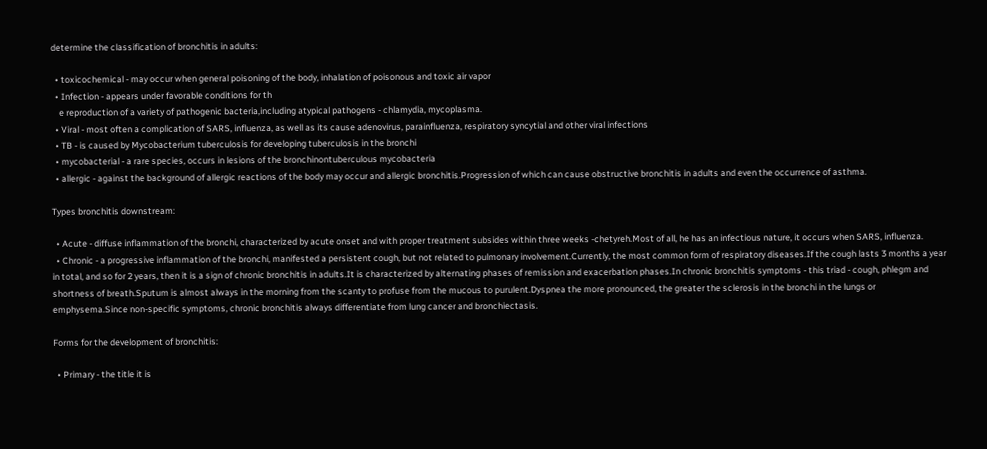determine the classification of bronchitis in adults:

  • toxicochemical - may occur when general poisoning of the body, inhalation of poisonous and toxic air vapor
  • Infection - appears under favorable conditions for th
    e reproduction of a variety of pathogenic bacteria,including atypical pathogens - chlamydia, mycoplasma.
  • Viral - most often a complication of SARS, influenza, as well as its cause adenovirus, parainfluenza, respiratory syncytial and other viral infections
  • TB - is caused by Mycobacterium tuberculosis for developing tuberculosis in the bronchi
  • mycobacterial - a rare species, occurs in lesions of the bronchinontuberculous mycobacteria
  • allergic - against the background of allergic reactions of the body may occur and allergic bronchitis.Progression of which can cause obstructive bronchitis in adults and even the occurrence of asthma.

Types bronchitis downstream:

  • Acute - diffuse inflammation of the bronchi, characterized by acute onset and with proper treatment subsides within three weeks -chetyreh.Most of all, he has an infectious nature, it occurs when SARS, influenza.
  • Chronic - a progressive inflammation of the bronchi, manifested a persistent cough, but not related to pulmonary involvement.Currently, the most common form of respiratory diseases.If the cough lasts 3 months a year in total, and so for 2 years, then it is a sign of chronic bronchitis in adults.It is characterized by alternating phases of remission and exacerbation phases.In chronic bronchitis symptoms - this triad - cough, phlegm and shortness of breath.Sputum is almost always in the morning from the scanty to profuse from the mucous to purulent.Dyspnea the more pronounced, the greater the sclerosis in the bronchi in the lungs or emphysema.Since non-specific symptoms, chronic bronchitis always differentiate from lung cancer and bronchiectasis.

Forms for the development of bronchitis:

  • Primary - the title it is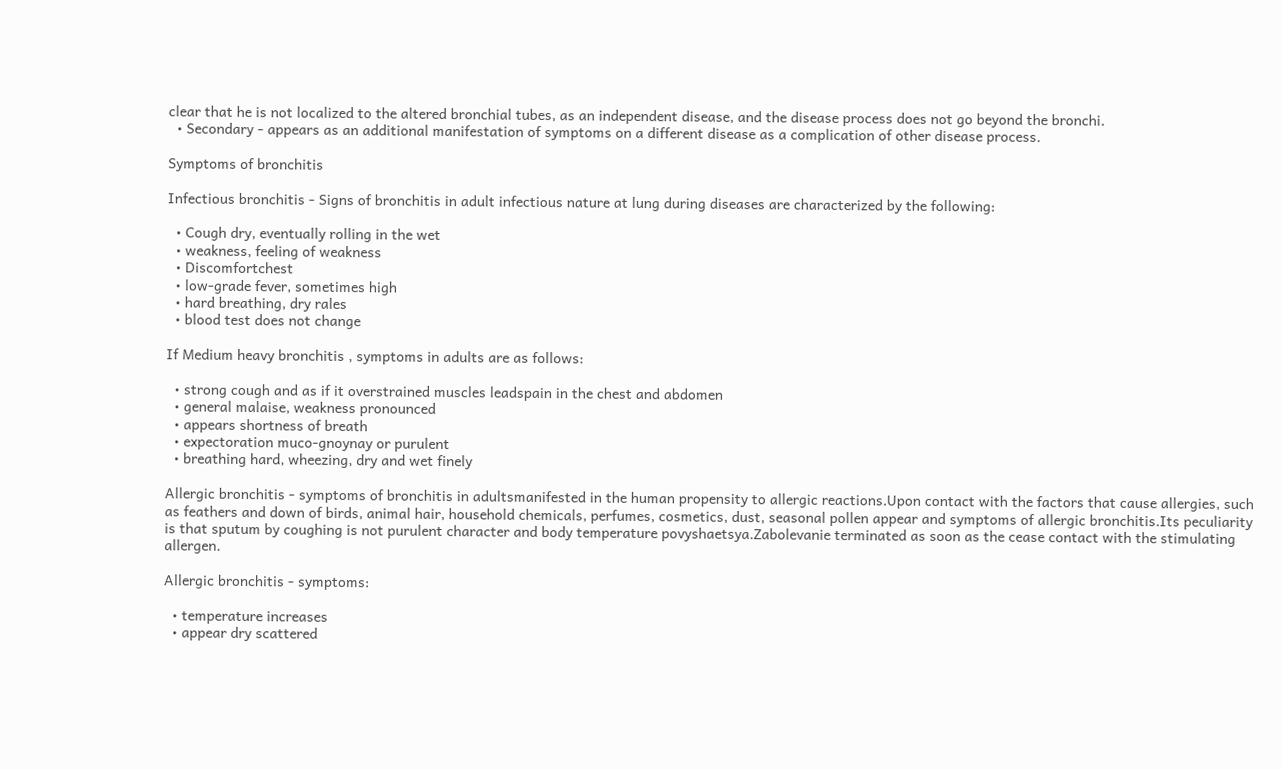clear that he is not localized to the altered bronchial tubes, as an independent disease, and the disease process does not go beyond the bronchi.
  • Secondary - appears as an additional manifestation of symptoms on a different disease as a complication of other disease process.

Symptoms of bronchitis

Infectious bronchitis - Signs of bronchitis in adult infectious nature at lung during diseases are characterized by the following:

  • Cough dry, eventually rolling in the wet
  • weakness, feeling of weakness
  • Discomfortchest
  • low-grade fever, sometimes high
  • hard breathing, dry rales
  • blood test does not change

If Medium heavy bronchitis , symptoms in adults are as follows:

  • strong cough and as if it overstrained muscles leadspain in the chest and abdomen
  • general malaise, weakness pronounced
  • appears shortness of breath
  • expectoration muco-gnoynay or purulent
  • breathing hard, wheezing, dry and wet finely

Allergic bronchitis - symptoms of bronchitis in adultsmanifested in the human propensity to allergic reactions.Upon contact with the factors that cause allergies, such as feathers and down of birds, animal hair, household chemicals, perfumes, cosmetics, dust, seasonal pollen appear and symptoms of allergic bronchitis.Its peculiarity is that sputum by coughing is not purulent character and body temperature povyshaetsya.Zabolevanie terminated as soon as the cease contact with the stimulating allergen.

Allergic bronchitis - symptoms:

  • temperature increases
  • appear dry scattered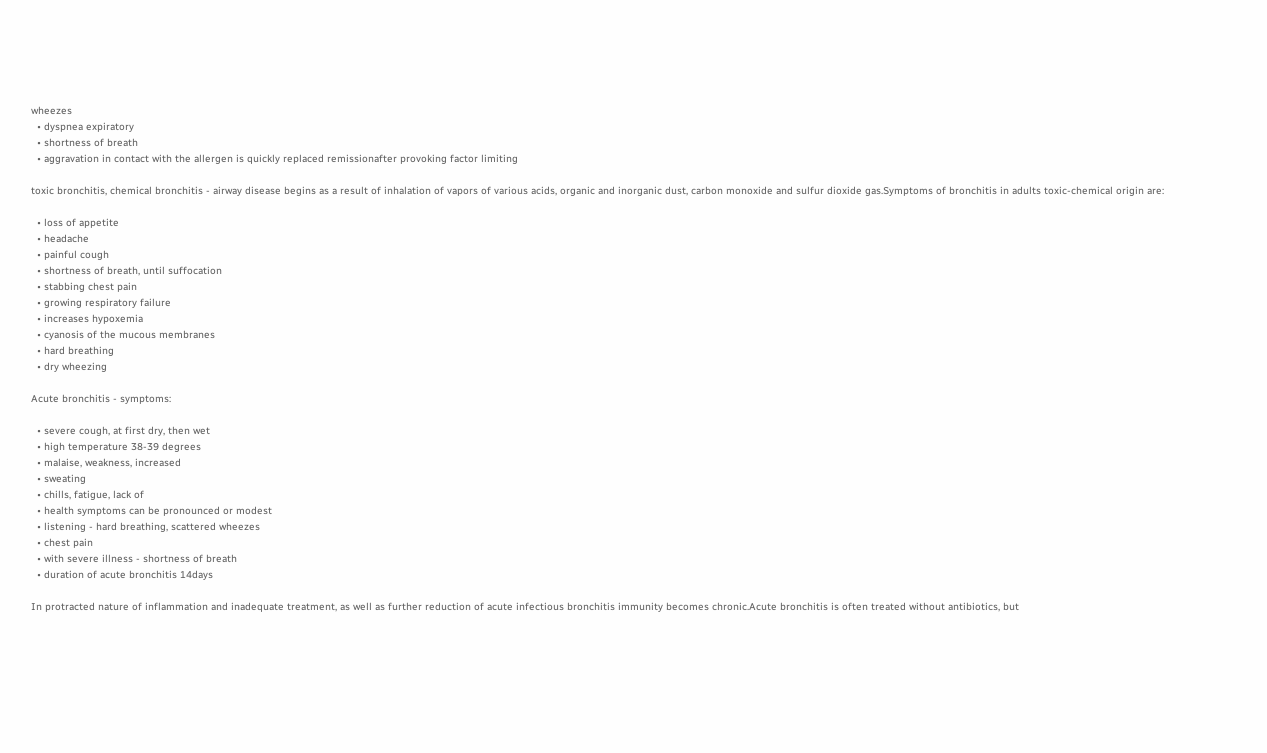wheezes
  • dyspnea expiratory
  • shortness of breath
  • aggravation in contact with the allergen is quickly replaced remissionafter provoking factor limiting

toxic bronchitis, chemical bronchitis - airway disease begins as a result of inhalation of vapors of various acids, organic and inorganic dust, carbon monoxide and sulfur dioxide gas.Symptoms of bronchitis in adults toxic-chemical origin are:

  • loss of appetite
  • headache
  • painful cough
  • shortness of breath, until suffocation
  • stabbing chest pain
  • growing respiratory failure
  • increases hypoxemia
  • cyanosis of the mucous membranes
  • hard breathing
  • dry wheezing

Acute bronchitis - symptoms:

  • severe cough, at first dry, then wet
  • high temperature 38-39 degrees
  • malaise, weakness, increased
  • sweating
  • chills, fatigue, lack of
  • health symptoms can be pronounced or modest
  • listening - hard breathing, scattered wheezes
  • chest pain
  • with severe illness - shortness of breath
  • duration of acute bronchitis 14days

In protracted nature of inflammation and inadequate treatment, as well as further reduction of acute infectious bronchitis immunity becomes chronic.Acute bronchitis is often treated without antibiotics, but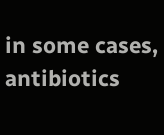in some cases, antibiotics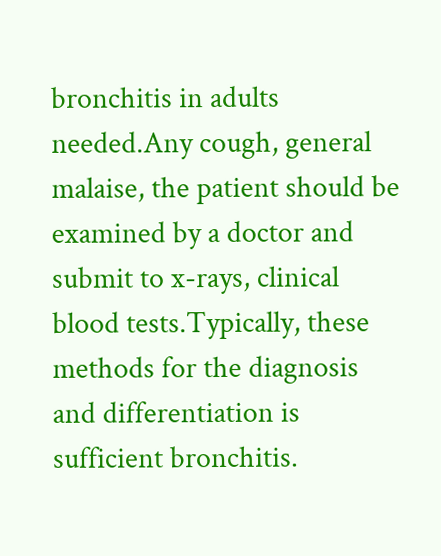bronchitis in adults needed.Any cough, general malaise, the patient should be examined by a doctor and submit to x-rays, clinical blood tests.Typically, these methods for the diagnosis and differentiation is sufficient bronchitis.